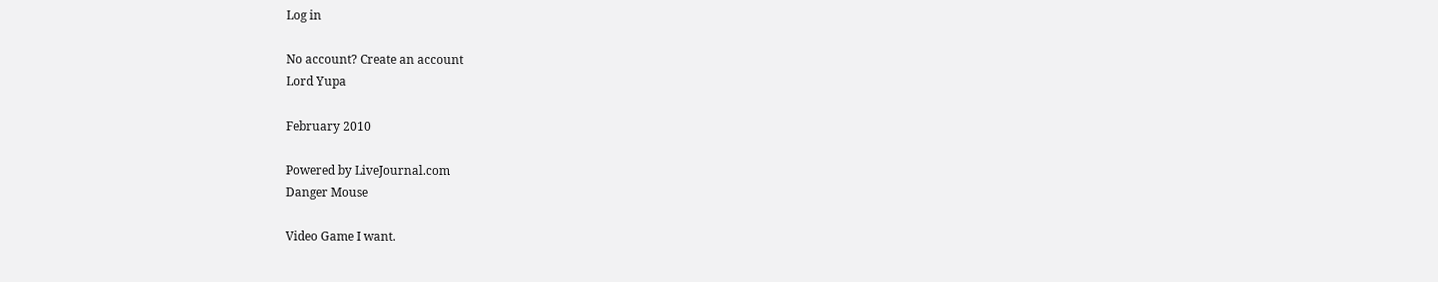Log in

No account? Create an account
Lord Yupa

February 2010

Powered by LiveJournal.com
Danger Mouse

Video Game I want.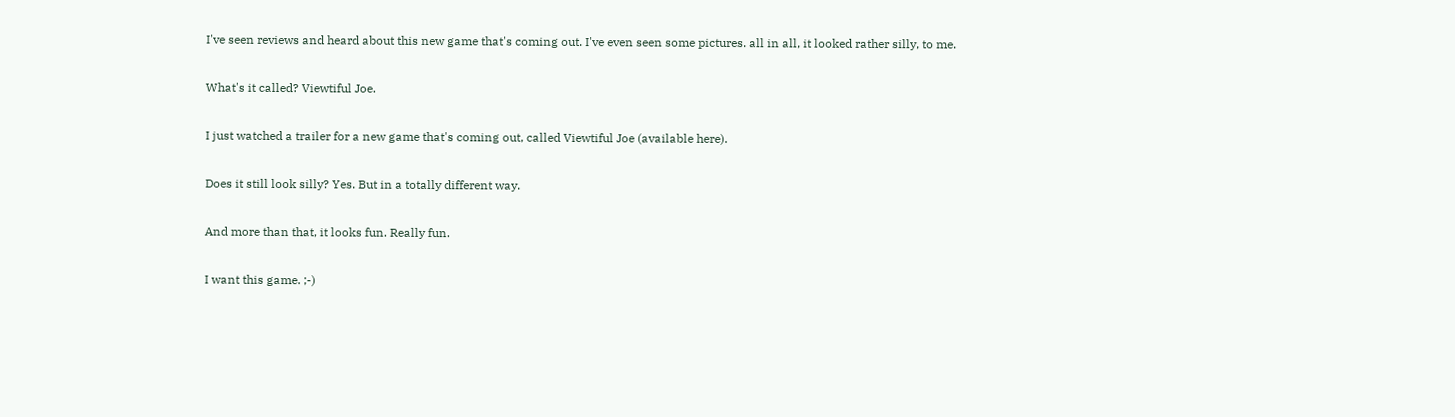I've seen reviews and heard about this new game that's coming out. I've even seen some pictures. all in all, it looked rather silly, to me.

What's it called? Viewtiful Joe.

I just watched a trailer for a new game that's coming out, called Viewtiful Joe (available here).

Does it still look silly? Yes. But in a totally different way.

And more than that, it looks fun. Really fun.

I want this game. ;-)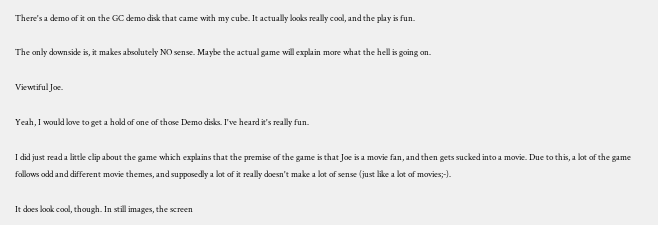There's a demo of it on the GC demo disk that came with my cube. It actually looks really cool, and the play is fun.

The only downside is, it makes absolutely NO sense. Maybe the actual game will explain more what the hell is going on.

Viewtiful Joe.

Yeah, I would love to get a hold of one of those Demo disks. I've heard it's really fun.

I did just read a little clip about the game which explains that the premise of the game is that Joe is a movie fan, and then gets sucked into a movie. Due to this, a lot of the game follows odd and different movie themes, and supposedly a lot of it really doesn't make a lot of sense (just like a lot of movies;-).

It does look cool, though. In still images, the screen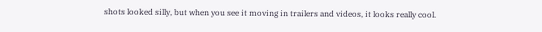shots looked silly, but when you see it moving in trailers and videos, it looks really cool.